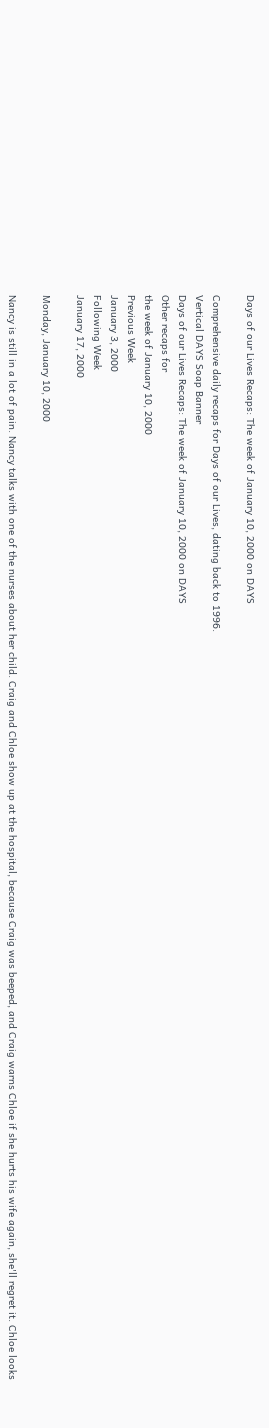Days of our Lives Recaps: The week of January 10, 2000 on DAYS

Comprehensive daily recaps for Days of our Lives, dating back to 1996.
Vertical DAYS Soap Banner
Days of our Lives Recaps: The week of January 10, 2000 on DAYS
Other recaps for
the week of January 10, 2000
Previous Week
January 3, 2000
Following Week
January 17, 2000

Monday, January 10, 2000

Nancy is still in a lot of pain. Nancy talks with one of the nurses about her child. Craig and Chloe show up at the hospital, because Craig was beeped, and Craig warns Chloe if she hurts his wife again, she'll regret it. Chloe looks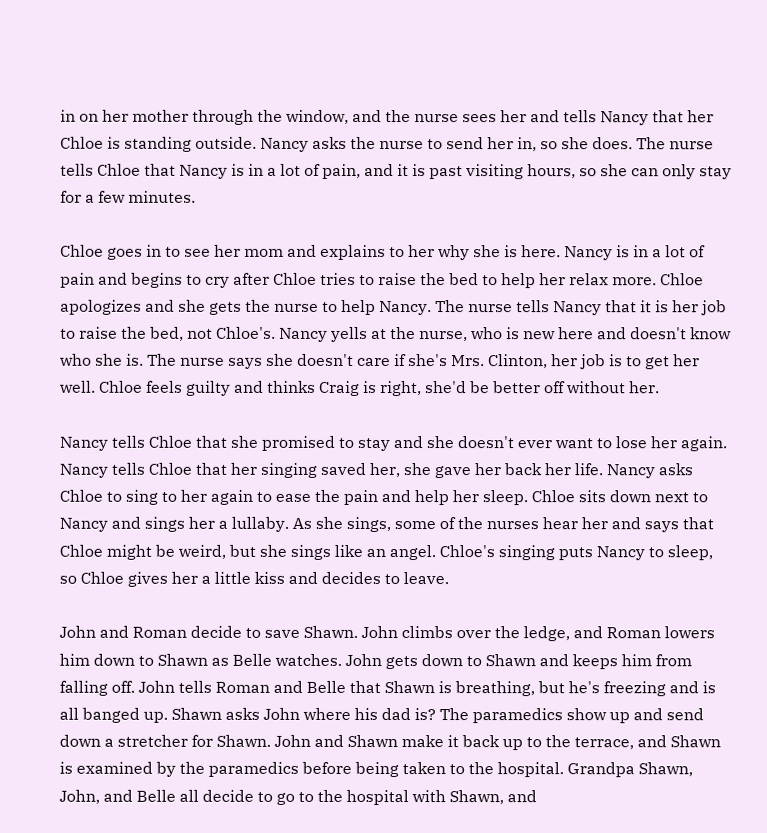in on her mother through the window, and the nurse sees her and tells Nancy that her Chloe is standing outside. Nancy asks the nurse to send her in, so she does. The nurse tells Chloe that Nancy is in a lot of pain, and it is past visiting hours, so she can only stay for a few minutes.

Chloe goes in to see her mom and explains to her why she is here. Nancy is in a lot of pain and begins to cry after Chloe tries to raise the bed to help her relax more. Chloe apologizes and she gets the nurse to help Nancy. The nurse tells Nancy that it is her job to raise the bed, not Chloe's. Nancy yells at the nurse, who is new here and doesn't know who she is. The nurse says she doesn't care if she's Mrs. Clinton, her job is to get her well. Chloe feels guilty and thinks Craig is right, she'd be better off without her.

Nancy tells Chloe that she promised to stay and she doesn't ever want to lose her again. Nancy tells Chloe that her singing saved her, she gave her back her life. Nancy asks Chloe to sing to her again to ease the pain and help her sleep. Chloe sits down next to Nancy and sings her a lullaby. As she sings, some of the nurses hear her and says that Chloe might be weird, but she sings like an angel. Chloe's singing puts Nancy to sleep, so Chloe gives her a little kiss and decides to leave.

John and Roman decide to save Shawn. John climbs over the ledge, and Roman lowers him down to Shawn as Belle watches. John gets down to Shawn and keeps him from falling off. John tells Roman and Belle that Shawn is breathing, but he's freezing and is all banged up. Shawn asks John where his dad is? The paramedics show up and send down a stretcher for Shawn. John and Shawn make it back up to the terrace, and Shawn is examined by the paramedics before being taken to the hospital. Grandpa Shawn, John, and Belle all decide to go to the hospital with Shawn, and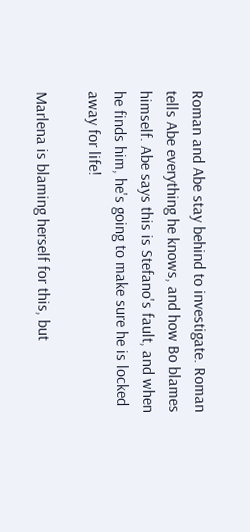Roman and Abe stay behind to investigate. Roman tells Abe everything he knows, and how Bo blames himself. Abe says this is Stefano's fault, and when he finds him, he's going to make sure he is locked away for life!

Marlena is blaming herself for this, but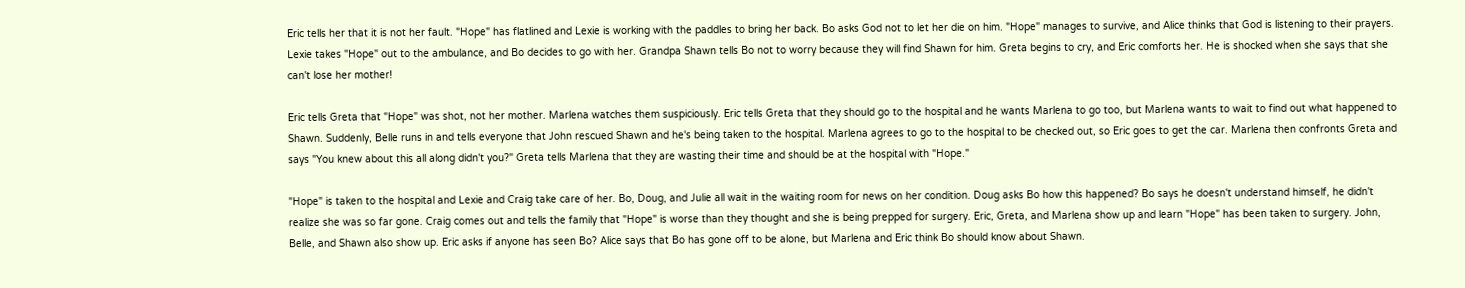Eric tells her that it is not her fault. "Hope" has flatlined and Lexie is working with the paddles to bring her back. Bo asks God not to let her die on him. "Hope" manages to survive, and Alice thinks that God is listening to their prayers. Lexie takes "Hope" out to the ambulance, and Bo decides to go with her. Grandpa Shawn tells Bo not to worry because they will find Shawn for him. Greta begins to cry, and Eric comforts her. He is shocked when she says that she can't lose her mother!

Eric tells Greta that "Hope" was shot, not her mother. Marlena watches them suspiciously. Eric tells Greta that they should go to the hospital and he wants Marlena to go too, but Marlena wants to wait to find out what happened to Shawn. Suddenly, Belle runs in and tells everyone that John rescued Shawn and he's being taken to the hospital. Marlena agrees to go to the hospital to be checked out, so Eric goes to get the car. Marlena then confronts Greta and says "You knew about this all along didn't you?" Greta tells Marlena that they are wasting their time and should be at the hospital with "Hope."

"Hope" is taken to the hospital and Lexie and Craig take care of her. Bo, Doug, and Julie all wait in the waiting room for news on her condition. Doug asks Bo how this happened? Bo says he doesn't understand himself, he didn't realize she was so far gone. Craig comes out and tells the family that "Hope" is worse than they thought and she is being prepped for surgery. Eric, Greta, and Marlena show up and learn "Hope" has been taken to surgery. John, Belle, and Shawn also show up. Eric asks if anyone has seen Bo? Alice says that Bo has gone off to be alone, but Marlena and Eric think Bo should know about Shawn.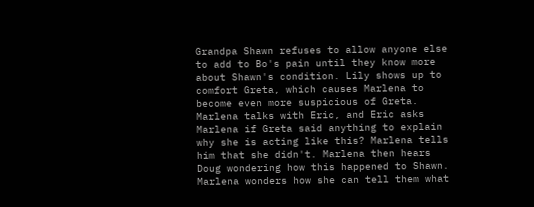Grandpa Shawn refuses to allow anyone else to add to Bo's pain until they know more about Shawn's condition. Lily shows up to comfort Greta, which causes Marlena to become even more suspicious of Greta. Marlena talks with Eric, and Eric asks Marlena if Greta said anything to explain why she is acting like this? Marlena tells him that she didn't. Marlena then hears Doug wondering how this happened to Shawn. Marlena wonders how she can tell them what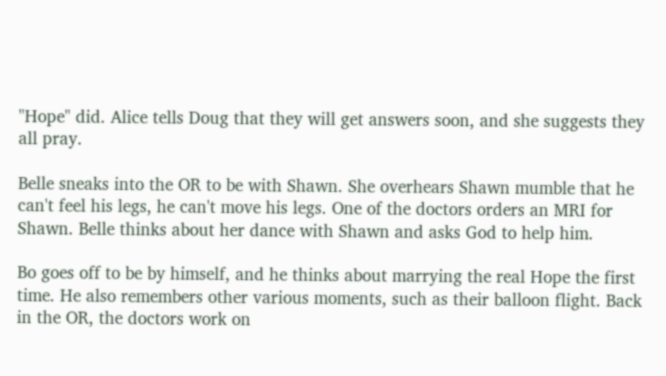"Hope" did. Alice tells Doug that they will get answers soon, and she suggests they all pray.

Belle sneaks into the OR to be with Shawn. She overhears Shawn mumble that he can't feel his legs, he can't move his legs. One of the doctors orders an MRI for Shawn. Belle thinks about her dance with Shawn and asks God to help him.

Bo goes off to be by himself, and he thinks about marrying the real Hope the first time. He also remembers other various moments, such as their balloon flight. Back in the OR, the doctors work on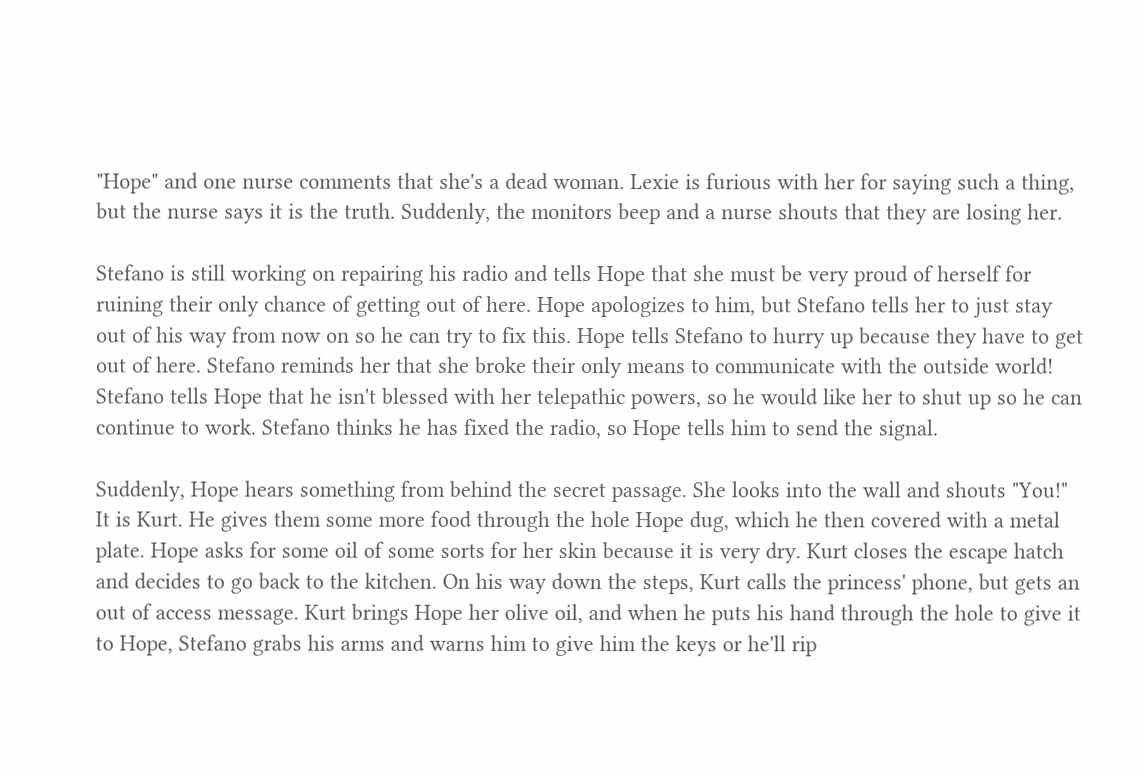"Hope" and one nurse comments that she's a dead woman. Lexie is furious with her for saying such a thing, but the nurse says it is the truth. Suddenly, the monitors beep and a nurse shouts that they are losing her.

Stefano is still working on repairing his radio and tells Hope that she must be very proud of herself for ruining their only chance of getting out of here. Hope apologizes to him, but Stefano tells her to just stay out of his way from now on so he can try to fix this. Hope tells Stefano to hurry up because they have to get out of here. Stefano reminds her that she broke their only means to communicate with the outside world! Stefano tells Hope that he isn't blessed with her telepathic powers, so he would like her to shut up so he can continue to work. Stefano thinks he has fixed the radio, so Hope tells him to send the signal.

Suddenly, Hope hears something from behind the secret passage. She looks into the wall and shouts "You!" It is Kurt. He gives them some more food through the hole Hope dug, which he then covered with a metal plate. Hope asks for some oil of some sorts for her skin because it is very dry. Kurt closes the escape hatch and decides to go back to the kitchen. On his way down the steps, Kurt calls the princess' phone, but gets an out of access message. Kurt brings Hope her olive oil, and when he puts his hand through the hole to give it to Hope, Stefano grabs his arms and warns him to give him the keys or he'll rip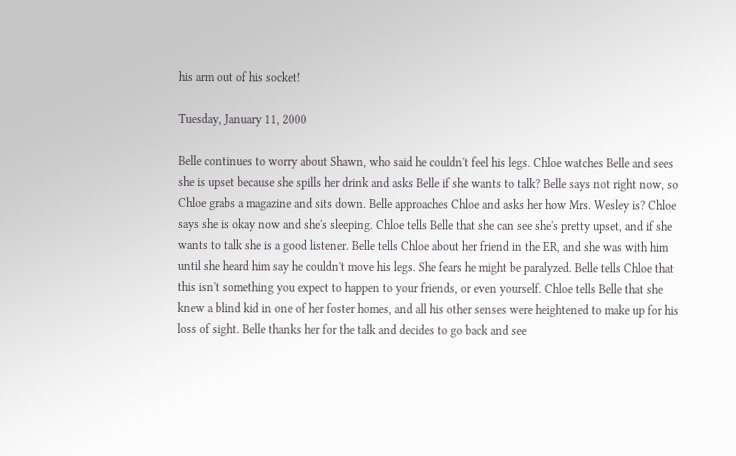his arm out of his socket!

Tuesday, January 11, 2000

Belle continues to worry about Shawn, who said he couldn't feel his legs. Chloe watches Belle and sees she is upset because she spills her drink and asks Belle if she wants to talk? Belle says not right now, so Chloe grabs a magazine and sits down. Belle approaches Chloe and asks her how Mrs. Wesley is? Chloe says she is okay now and she's sleeping. Chloe tells Belle that she can see she's pretty upset, and if she wants to talk she is a good listener. Belle tells Chloe about her friend in the ER, and she was with him until she heard him say he couldn't move his legs. She fears he might be paralyzed. Belle tells Chloe that this isn't something you expect to happen to your friends, or even yourself. Chloe tells Belle that she knew a blind kid in one of her foster homes, and all his other senses were heightened to make up for his loss of sight. Belle thanks her for the talk and decides to go back and see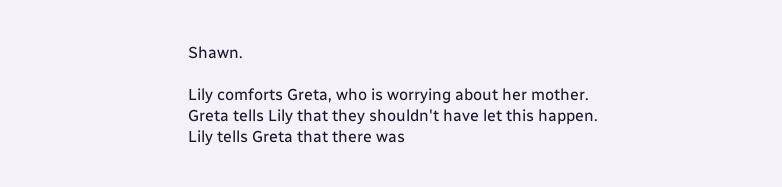Shawn.

Lily comforts Greta, who is worrying about her mother. Greta tells Lily that they shouldn't have let this happen. Lily tells Greta that there was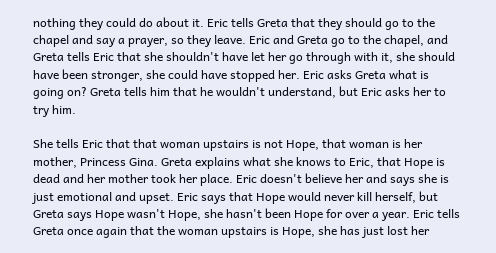nothing they could do about it. Eric tells Greta that they should go to the chapel and say a prayer, so they leave. Eric and Greta go to the chapel, and Greta tells Eric that she shouldn't have let her go through with it, she should have been stronger, she could have stopped her. Eric asks Greta what is going on? Greta tells him that he wouldn't understand, but Eric asks her to try him.

She tells Eric that that woman upstairs is not Hope, that woman is her mother, Princess Gina. Greta explains what she knows to Eric, that Hope is dead and her mother took her place. Eric doesn't believe her and says she is just emotional and upset. Eric says that Hope would never kill herself, but Greta says Hope wasn't Hope, she hasn't been Hope for over a year. Eric tells Greta once again that the woman upstairs is Hope, she has just lost her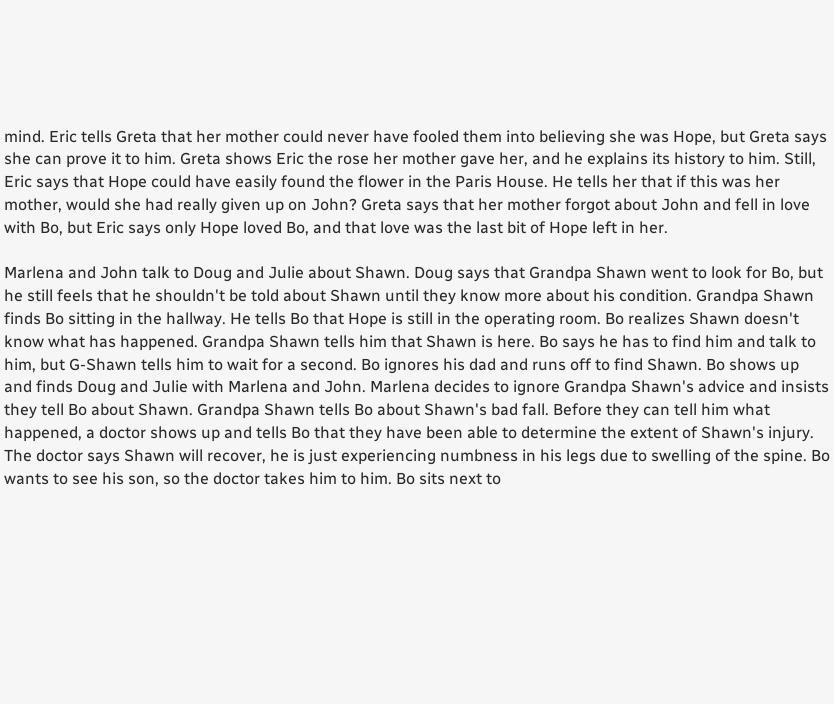mind. Eric tells Greta that her mother could never have fooled them into believing she was Hope, but Greta says she can prove it to him. Greta shows Eric the rose her mother gave her, and he explains its history to him. Still, Eric says that Hope could have easily found the flower in the Paris House. He tells her that if this was her mother, would she had really given up on John? Greta says that her mother forgot about John and fell in love with Bo, but Eric says only Hope loved Bo, and that love was the last bit of Hope left in her.

Marlena and John talk to Doug and Julie about Shawn. Doug says that Grandpa Shawn went to look for Bo, but he still feels that he shouldn't be told about Shawn until they know more about his condition. Grandpa Shawn finds Bo sitting in the hallway. He tells Bo that Hope is still in the operating room. Bo realizes Shawn doesn't know what has happened. Grandpa Shawn tells him that Shawn is here. Bo says he has to find him and talk to him, but G-Shawn tells him to wait for a second. Bo ignores his dad and runs off to find Shawn. Bo shows up and finds Doug and Julie with Marlena and John. Marlena decides to ignore Grandpa Shawn's advice and insists they tell Bo about Shawn. Grandpa Shawn tells Bo about Shawn's bad fall. Before they can tell him what happened, a doctor shows up and tells Bo that they have been able to determine the extent of Shawn's injury. The doctor says Shawn will recover, he is just experiencing numbness in his legs due to swelling of the spine. Bo wants to see his son, so the doctor takes him to him. Bo sits next to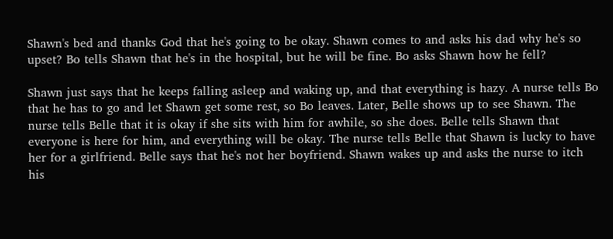Shawn's bed and thanks God that he's going to be okay. Shawn comes to and asks his dad why he's so upset? Bo tells Shawn that he's in the hospital, but he will be fine. Bo asks Shawn how he fell?

Shawn just says that he keeps falling asleep and waking up, and that everything is hazy. A nurse tells Bo that he has to go and let Shawn get some rest, so Bo leaves. Later, Belle shows up to see Shawn. The nurse tells Belle that it is okay if she sits with him for awhile, so she does. Belle tells Shawn that everyone is here for him, and everything will be okay. The nurse tells Belle that Shawn is lucky to have her for a girlfriend. Belle says that he's not her boyfriend. Shawn wakes up and asks the nurse to itch his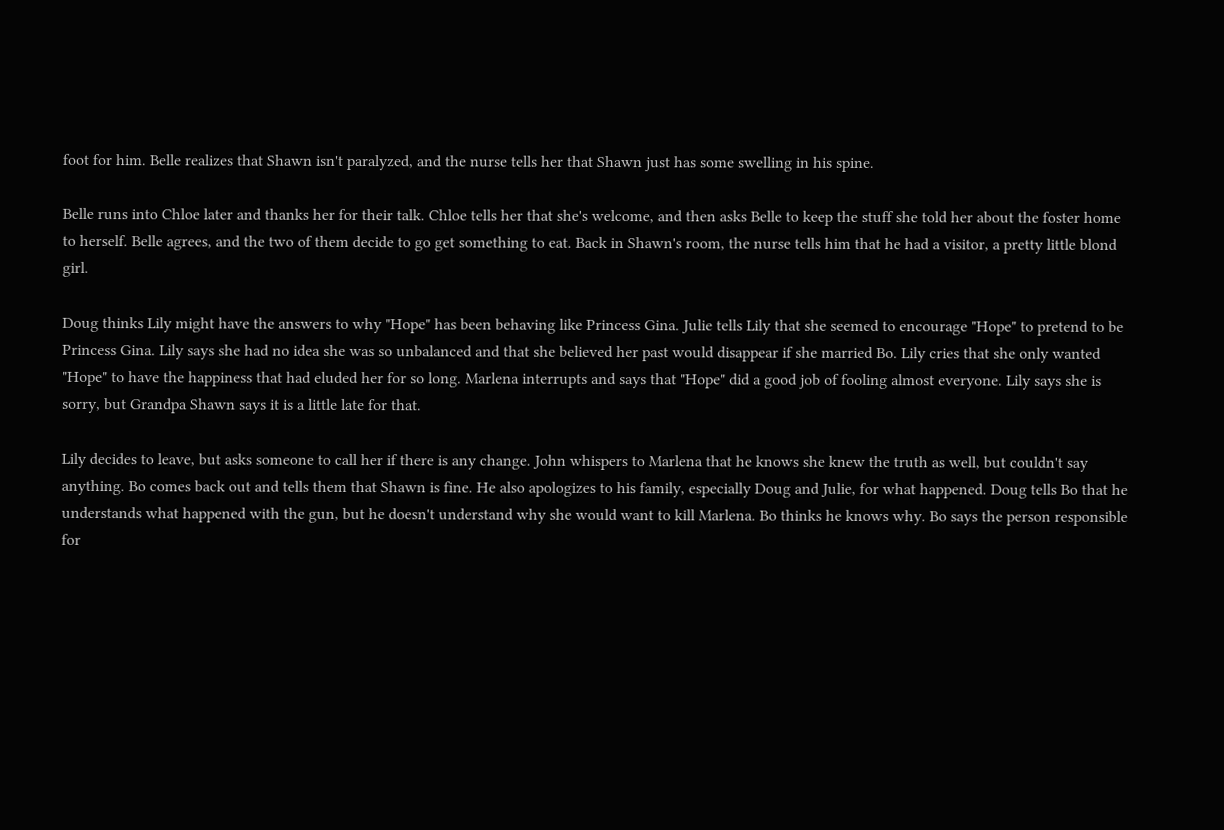foot for him. Belle realizes that Shawn isn't paralyzed, and the nurse tells her that Shawn just has some swelling in his spine.

Belle runs into Chloe later and thanks her for their talk. Chloe tells her that she's welcome, and then asks Belle to keep the stuff she told her about the foster home to herself. Belle agrees, and the two of them decide to go get something to eat. Back in Shawn's room, the nurse tells him that he had a visitor, a pretty little blond girl.

Doug thinks Lily might have the answers to why "Hope" has been behaving like Princess Gina. Julie tells Lily that she seemed to encourage "Hope" to pretend to be Princess Gina. Lily says she had no idea she was so unbalanced and that she believed her past would disappear if she married Bo. Lily cries that she only wanted "Hope" to have the happiness that had eluded her for so long. Marlena interrupts and says that "Hope" did a good job of fooling almost everyone. Lily says she is sorry, but Grandpa Shawn says it is a little late for that.

Lily decides to leave, but asks someone to call her if there is any change. John whispers to Marlena that he knows she knew the truth as well, but couldn't say anything. Bo comes back out and tells them that Shawn is fine. He also apologizes to his family, especially Doug and Julie, for what happened. Doug tells Bo that he understands what happened with the gun, but he doesn't understand why she would want to kill Marlena. Bo thinks he knows why. Bo says the person responsible for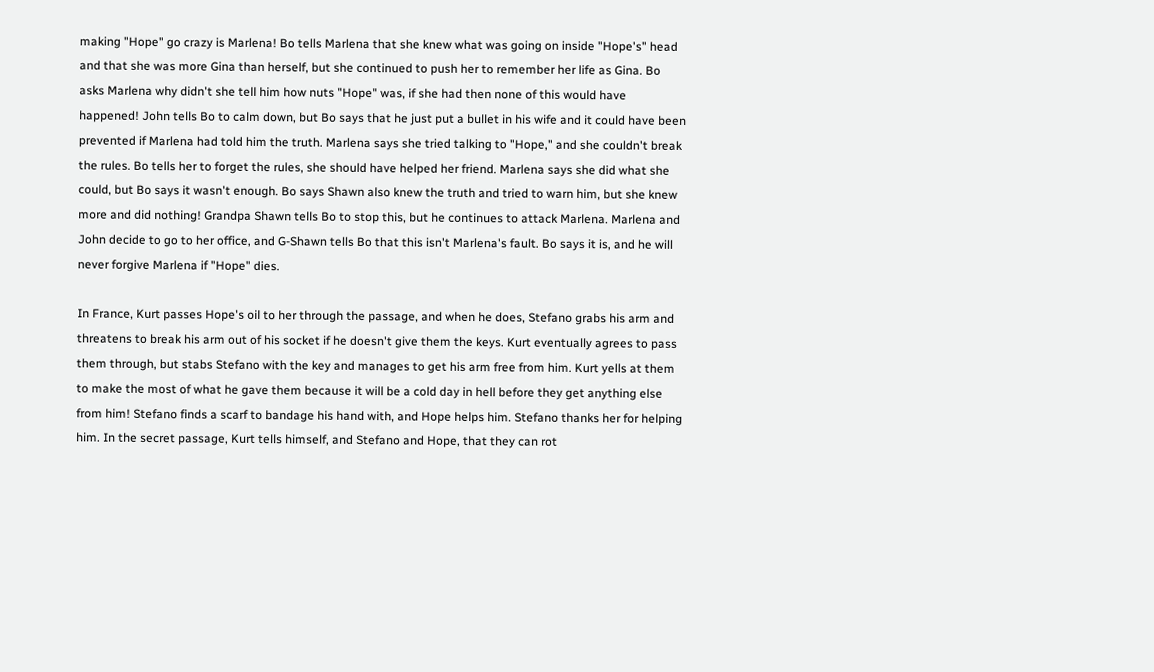making "Hope" go crazy is Marlena! Bo tells Marlena that she knew what was going on inside "Hope's" head and that she was more Gina than herself, but she continued to push her to remember her life as Gina. Bo asks Marlena why didn't she tell him how nuts "Hope" was, if she had then none of this would have happened! John tells Bo to calm down, but Bo says that he just put a bullet in his wife and it could have been prevented if Marlena had told him the truth. Marlena says she tried talking to "Hope," and she couldn't break the rules. Bo tells her to forget the rules, she should have helped her friend. Marlena says she did what she could, but Bo says it wasn't enough. Bo says Shawn also knew the truth and tried to warn him, but she knew more and did nothing! Grandpa Shawn tells Bo to stop this, but he continues to attack Marlena. Marlena and John decide to go to her office, and G-Shawn tells Bo that this isn't Marlena's fault. Bo says it is, and he will never forgive Marlena if "Hope" dies.

In France, Kurt passes Hope's oil to her through the passage, and when he does, Stefano grabs his arm and threatens to break his arm out of his socket if he doesn't give them the keys. Kurt eventually agrees to pass them through, but stabs Stefano with the key and manages to get his arm free from him. Kurt yells at them to make the most of what he gave them because it will be a cold day in hell before they get anything else from him! Stefano finds a scarf to bandage his hand with, and Hope helps him. Stefano thanks her for helping him. In the secret passage, Kurt tells himself, and Stefano and Hope, that they can rot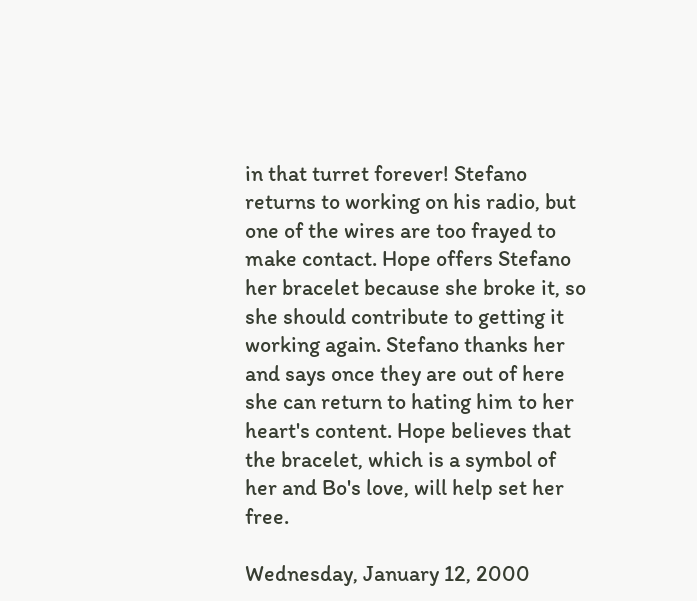in that turret forever! Stefano returns to working on his radio, but one of the wires are too frayed to make contact. Hope offers Stefano her bracelet because she broke it, so she should contribute to getting it working again. Stefano thanks her and says once they are out of here she can return to hating him to her heart's content. Hope believes that the bracelet, which is a symbol of her and Bo's love, will help set her free.

Wednesday, January 12, 2000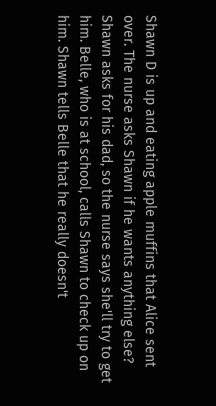Shawn D is up and eating apple muffins that Alice sent over. The nurse asks Shawn if he wants anything else? Shawn asks for his dad, so the nurse says she'll try to get him. Belle, who is at school, calls Shawn to check up on him. Shawn tells Belle that he really doesn't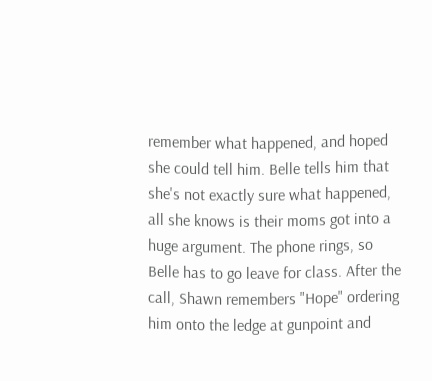remember what happened, and hoped she could tell him. Belle tells him that she's not exactly sure what happened, all she knows is their moms got into a huge argument. The phone rings, so Belle has to go leave for class. After the call, Shawn remembers "Hope" ordering him onto the ledge at gunpoint and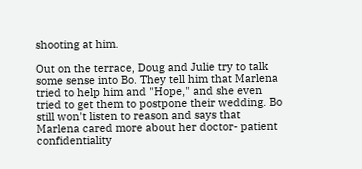shooting at him.

Out on the terrace, Doug and Julie try to talk some sense into Bo. They tell him that Marlena tried to help him and "Hope," and she even tried to get them to postpone their wedding. Bo still won't listen to reason and says that Marlena cared more about her doctor- patient confidentiality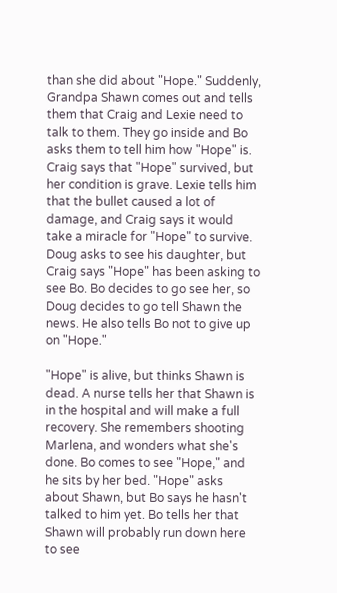than she did about "Hope." Suddenly, Grandpa Shawn comes out and tells them that Craig and Lexie need to talk to them. They go inside and Bo asks them to tell him how "Hope" is. Craig says that "Hope" survived, but her condition is grave. Lexie tells him that the bullet caused a lot of damage, and Craig says it would take a miracle for "Hope" to survive. Doug asks to see his daughter, but Craig says "Hope" has been asking to see Bo. Bo decides to go see her, so Doug decides to go tell Shawn the news. He also tells Bo not to give up on "Hope."

"Hope" is alive, but thinks Shawn is dead. A nurse tells her that Shawn is in the hospital and will make a full recovery. She remembers shooting Marlena, and wonders what she's done. Bo comes to see "Hope," and he sits by her bed. "Hope" asks about Shawn, but Bo says he hasn't talked to him yet. Bo tells her that Shawn will probably run down here to see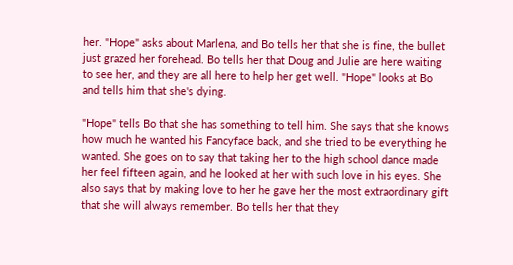her. "Hope" asks about Marlena, and Bo tells her that she is fine, the bullet just grazed her forehead. Bo tells her that Doug and Julie are here waiting to see her, and they are all here to help her get well. "Hope" looks at Bo and tells him that she's dying.

"Hope" tells Bo that she has something to tell him. She says that she knows how much he wanted his Fancyface back, and she tried to be everything he wanted. She goes on to say that taking her to the high school dance made her feel fifteen again, and he looked at her with such love in his eyes. She also says that by making love to her he gave her the most extraordinary gift that she will always remember. Bo tells her that they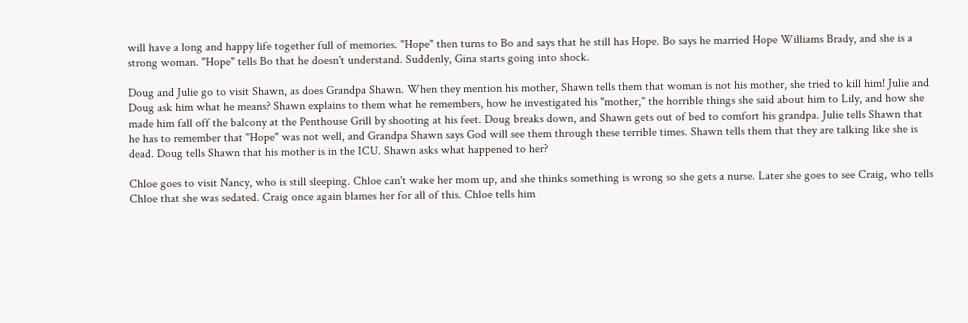will have a long and happy life together full of memories. "Hope" then turns to Bo and says that he still has Hope. Bo says he married Hope Williams Brady, and she is a strong woman. "Hope" tells Bo that he doesn't understand. Suddenly, Gina starts going into shock.

Doug and Julie go to visit Shawn, as does Grandpa Shawn. When they mention his mother, Shawn tells them that woman is not his mother, she tried to kill him! Julie and Doug ask him what he means? Shawn explains to them what he remembers, how he investigated his "mother," the horrible things she said about him to Lily, and how she made him fall off the balcony at the Penthouse Grill by shooting at his feet. Doug breaks down, and Shawn gets out of bed to comfort his grandpa. Julie tells Shawn that he has to remember that "Hope" was not well, and Grandpa Shawn says God will see them through these terrible times. Shawn tells them that they are talking like she is dead. Doug tells Shawn that his mother is in the ICU. Shawn asks what happened to her?

Chloe goes to visit Nancy, who is still sleeping. Chloe can't wake her mom up, and she thinks something is wrong so she gets a nurse. Later she goes to see Craig, who tells Chloe that she was sedated. Craig once again blames her for all of this. Chloe tells him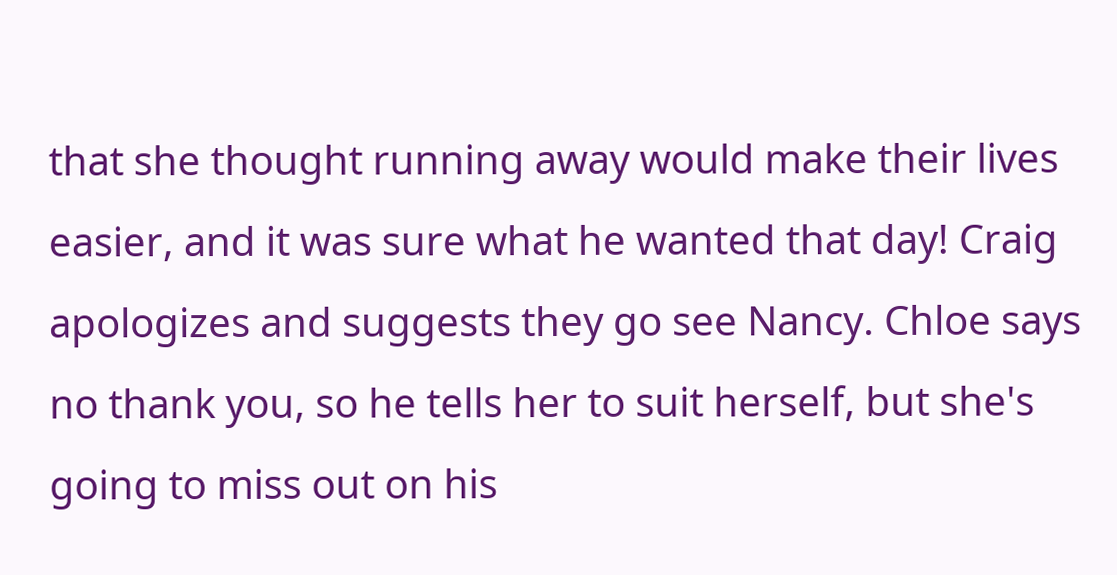that she thought running away would make their lives easier, and it was sure what he wanted that day! Craig apologizes and suggests they go see Nancy. Chloe says no thank you, so he tells her to suit herself, but she's going to miss out on his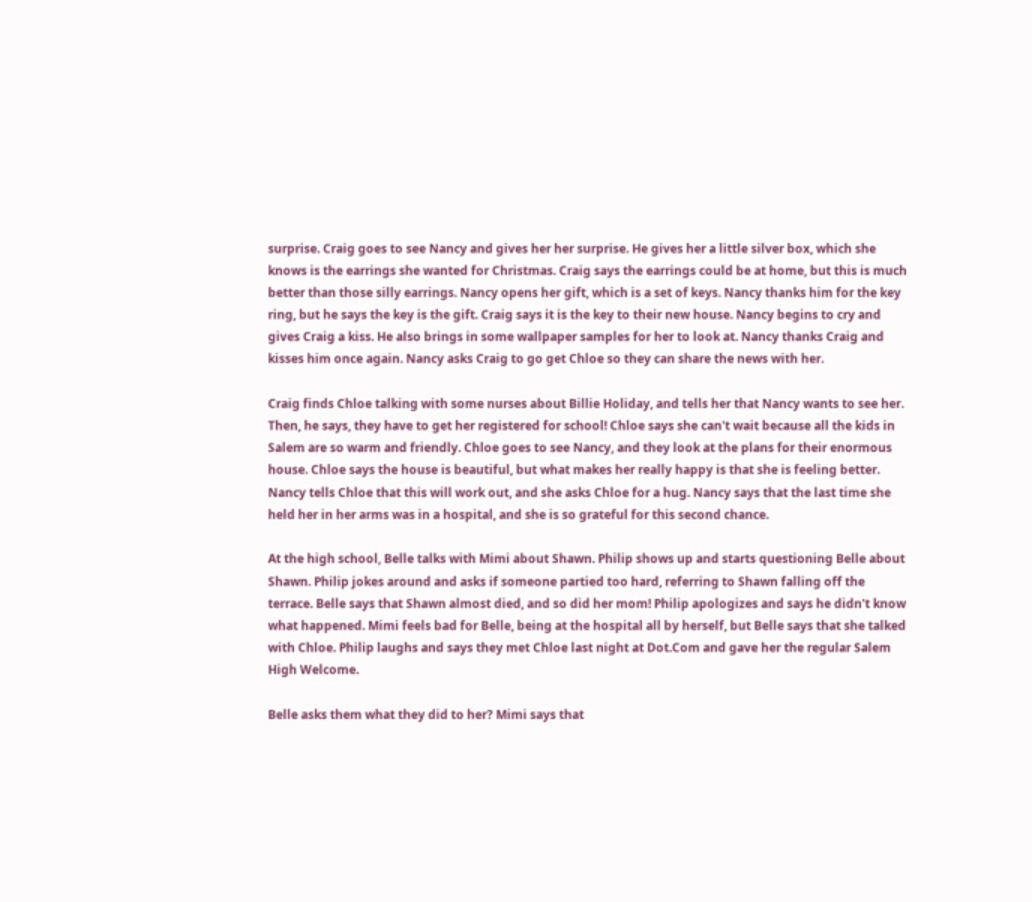surprise. Craig goes to see Nancy and gives her her surprise. He gives her a little silver box, which she knows is the earrings she wanted for Christmas. Craig says the earrings could be at home, but this is much better than those silly earrings. Nancy opens her gift, which is a set of keys. Nancy thanks him for the key ring, but he says the key is the gift. Craig says it is the key to their new house. Nancy begins to cry and gives Craig a kiss. He also brings in some wallpaper samples for her to look at. Nancy thanks Craig and kisses him once again. Nancy asks Craig to go get Chloe so they can share the news with her.

Craig finds Chloe talking with some nurses about Billie Holiday, and tells her that Nancy wants to see her. Then, he says, they have to get her registered for school! Chloe says she can't wait because all the kids in Salem are so warm and friendly. Chloe goes to see Nancy, and they look at the plans for their enormous house. Chloe says the house is beautiful, but what makes her really happy is that she is feeling better. Nancy tells Chloe that this will work out, and she asks Chloe for a hug. Nancy says that the last time she held her in her arms was in a hospital, and she is so grateful for this second chance.

At the high school, Belle talks with Mimi about Shawn. Philip shows up and starts questioning Belle about Shawn. Philip jokes around and asks if someone partied too hard, referring to Shawn falling off the terrace. Belle says that Shawn almost died, and so did her mom! Philip apologizes and says he didn't know what happened. Mimi feels bad for Belle, being at the hospital all by herself, but Belle says that she talked with Chloe. Philip laughs and says they met Chloe last night at Dot.Com and gave her the regular Salem High Welcome.

Belle asks them what they did to her? Mimi says that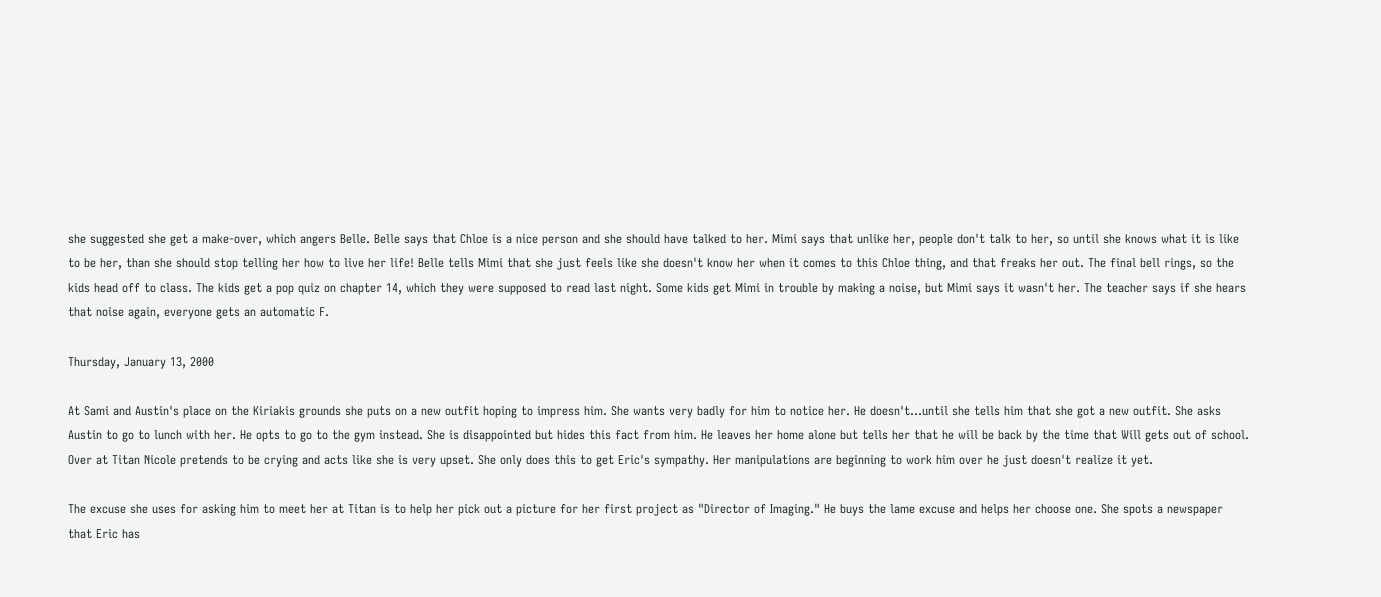she suggested she get a make-over, which angers Belle. Belle says that Chloe is a nice person and she should have talked to her. Mimi says that unlike her, people don't talk to her, so until she knows what it is like to be her, than she should stop telling her how to live her life! Belle tells Mimi that she just feels like she doesn't know her when it comes to this Chloe thing, and that freaks her out. The final bell rings, so the kids head off to class. The kids get a pop quiz on chapter 14, which they were supposed to read last night. Some kids get Mimi in trouble by making a noise, but Mimi says it wasn't her. The teacher says if she hears that noise again, everyone gets an automatic F.

Thursday, January 13, 2000

At Sami and Austin's place on the Kiriakis grounds she puts on a new outfit hoping to impress him. She wants very badly for him to notice her. He doesn't...until she tells him that she got a new outfit. She asks Austin to go to lunch with her. He opts to go to the gym instead. She is disappointed but hides this fact from him. He leaves her home alone but tells her that he will be back by the time that Will gets out of school. Over at Titan Nicole pretends to be crying and acts like she is very upset. She only does this to get Eric's sympathy. Her manipulations are beginning to work him over he just doesn't realize it yet.

The excuse she uses for asking him to meet her at Titan is to help her pick out a picture for her first project as "Director of Imaging." He buys the lame excuse and helps her choose one. She spots a newspaper that Eric has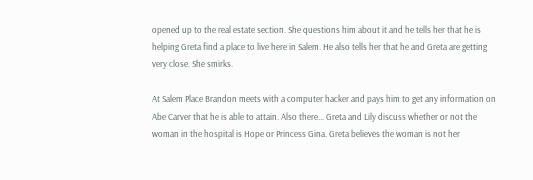opened up to the real estate section. She questions him about it and he tells her that he is helping Greta find a place to live here in Salem. He also tells her that he and Greta are getting very close. She smirks.

At Salem Place Brandon meets with a computer hacker and pays him to get any information on Abe Carver that he is able to attain. Also there... Greta and Lily discuss whether or not the woman in the hospital is Hope or Princess Gina. Greta believes the woman is not her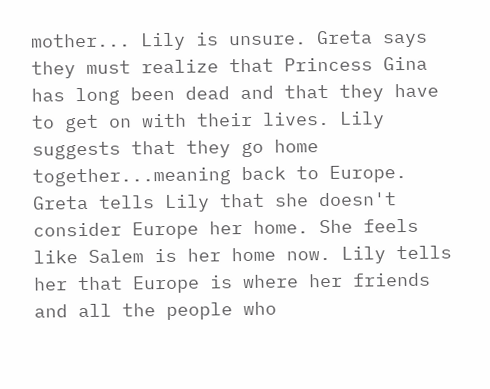mother... Lily is unsure. Greta says they must realize that Princess Gina has long been dead and that they have to get on with their lives. Lily suggests that they go home together...meaning back to Europe. Greta tells Lily that she doesn't consider Europe her home. She feels like Salem is her home now. Lily tells her that Europe is where her friends and all the people who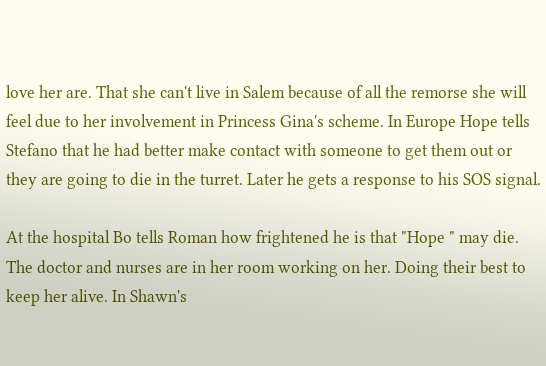love her are. That she can't live in Salem because of all the remorse she will feel due to her involvement in Princess Gina's scheme. In Europe Hope tells Stefano that he had better make contact with someone to get them out or they are going to die in the turret. Later he gets a response to his SOS signal.

At the hospital Bo tells Roman how frightened he is that "Hope " may die. The doctor and nurses are in her room working on her. Doing their best to keep her alive. In Shawn's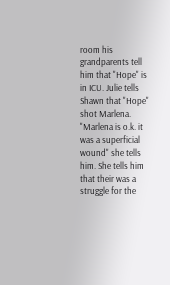room his grandparents tell him that "Hope" is in ICU. Julie tells Shawn that "Hope" shot Marlena. "Marlena is o.k. it was a superficial wound" she tells him. She tells him that their was a struggle for the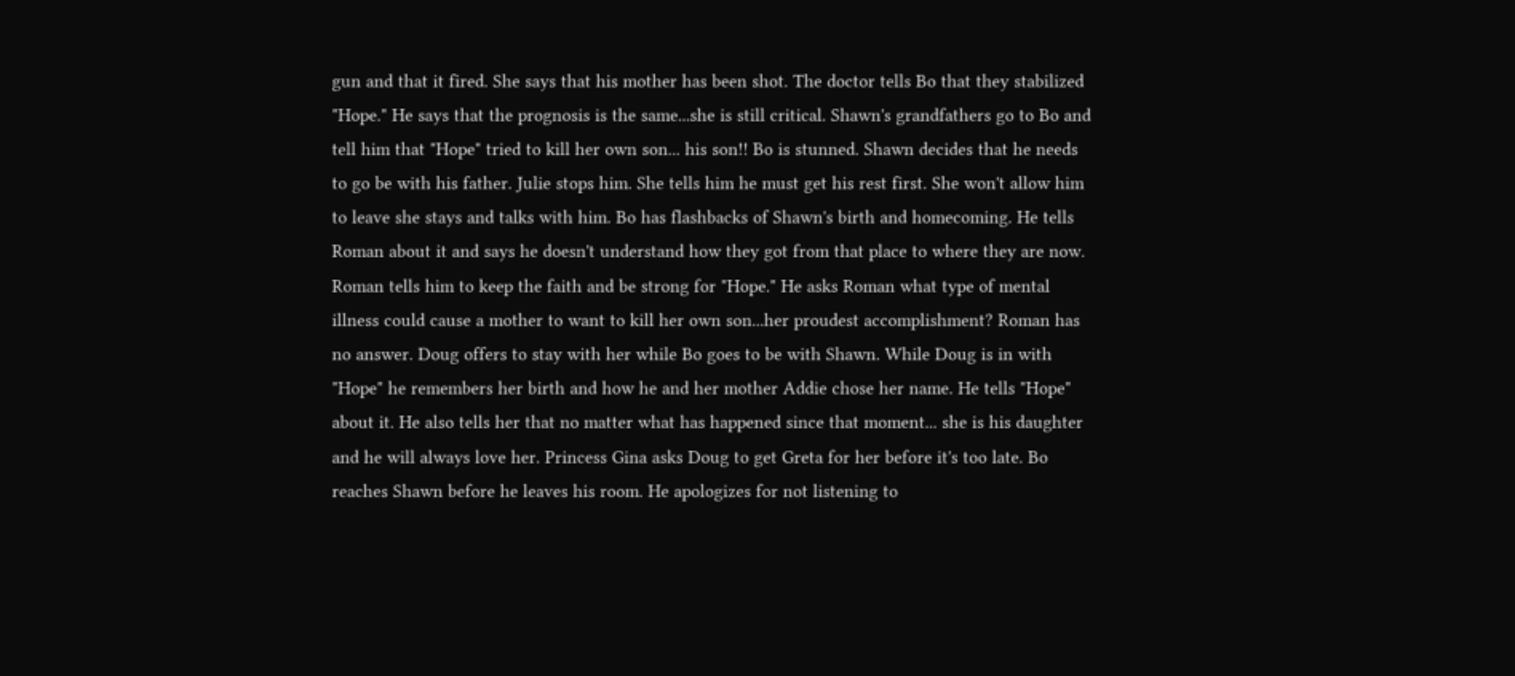gun and that it fired. She says that his mother has been shot. The doctor tells Bo that they stabilized "Hope." He says that the prognosis is the same...she is still critical. Shawn's grandfathers go to Bo and tell him that "Hope" tried to kill her own son... his son!! Bo is stunned. Shawn decides that he needs to go be with his father. Julie stops him. She tells him he must get his rest first. She won't allow him to leave she stays and talks with him. Bo has flashbacks of Shawn's birth and homecoming. He tells Roman about it and says he doesn't understand how they got from that place to where they are now. Roman tells him to keep the faith and be strong for "Hope." He asks Roman what type of mental illness could cause a mother to want to kill her own son...her proudest accomplishment? Roman has no answer. Doug offers to stay with her while Bo goes to be with Shawn. While Doug is in with "Hope" he remembers her birth and how he and her mother Addie chose her name. He tells "Hope" about it. He also tells her that no matter what has happened since that moment... she is his daughter and he will always love her. Princess Gina asks Doug to get Greta for her before it's too late. Bo reaches Shawn before he leaves his room. He apologizes for not listening to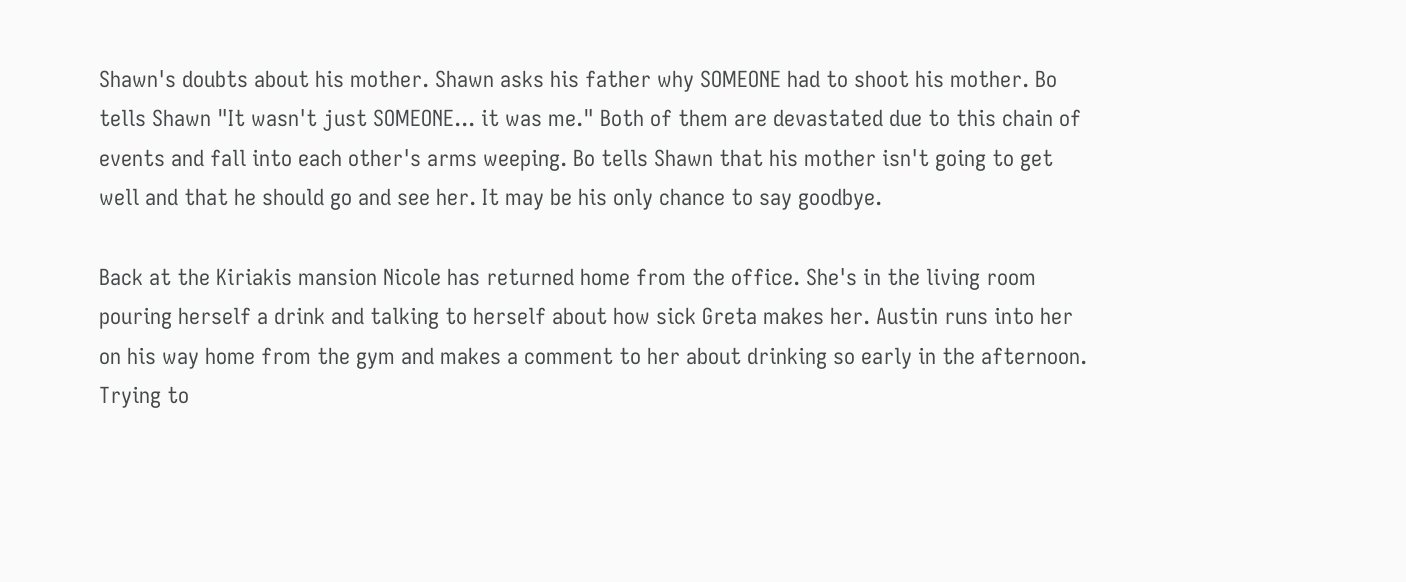Shawn's doubts about his mother. Shawn asks his father why SOMEONE had to shoot his mother. Bo tells Shawn "It wasn't just SOMEONE... it was me." Both of them are devastated due to this chain of events and fall into each other's arms weeping. Bo tells Shawn that his mother isn't going to get well and that he should go and see her. It may be his only chance to say goodbye.

Back at the Kiriakis mansion Nicole has returned home from the office. She's in the living room pouring herself a drink and talking to herself about how sick Greta makes her. Austin runs into her on his way home from the gym and makes a comment to her about drinking so early in the afternoon. Trying to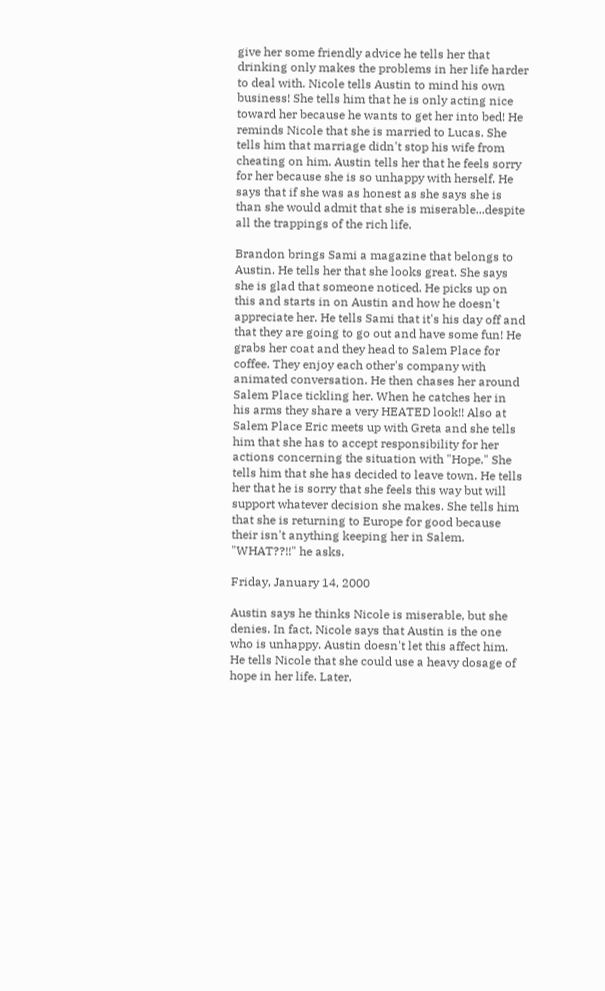give her some friendly advice he tells her that drinking only makes the problems in her life harder to deal with. Nicole tells Austin to mind his own business! She tells him that he is only acting nice toward her because he wants to get her into bed! He reminds Nicole that she is married to Lucas. She tells him that marriage didn't stop his wife from cheating on him. Austin tells her that he feels sorry for her because she is so unhappy with herself. He says that if she was as honest as she says she is than she would admit that she is miserable...despite all the trappings of the rich life.

Brandon brings Sami a magazine that belongs to Austin. He tells her that she looks great. She says she is glad that someone noticed. He picks up on this and starts in on Austin and how he doesn't appreciate her. He tells Sami that it's his day off and that they are going to go out and have some fun! He grabs her coat and they head to Salem Place for coffee. They enjoy each other's company with animated conversation. He then chases her around Salem Place tickling her. When he catches her in his arms they share a very HEATED look!! Also at Salem Place Eric meets up with Greta and she tells him that she has to accept responsibility for her actions concerning the situation with "Hope." She tells him that she has decided to leave town. He tells her that he is sorry that she feels this way but will support whatever decision she makes. She tells him that she is returning to Europe for good because their isn't anything keeping her in Salem. "WHAT??!!" he asks.

Friday, January 14, 2000

Austin says he thinks Nicole is miserable, but she denies. In fact, Nicole says that Austin is the one who is unhappy. Austin doesn't let this affect him. He tells Nicole that she could use a heavy dosage of hope in her life. Later,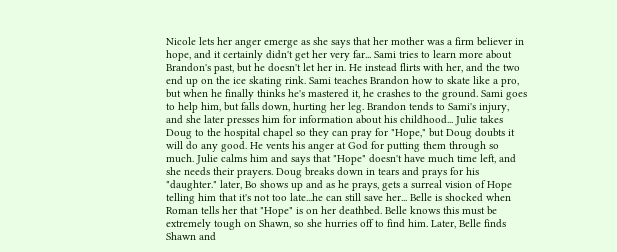Nicole lets her anger emerge as she says that her mother was a firm believer in hope, and it certainly didn't get her very far... Sami tries to learn more about Brandon's past, but he doesn't let her in. He instead flirts with her, and the two end up on the ice skating rink. Sami teaches Brandon how to skate like a pro, but when he finally thinks he's mastered it, he crashes to the ground. Sami goes to help him, but falls down, hurting her leg. Brandon tends to Sami's injury, and she later presses him for information about his childhood... Julie takes Doug to the hospital chapel so they can pray for "Hope," but Doug doubts it will do any good. He vents his anger at God for putting them through so much. Julie calms him and says that "Hope" doesn't have much time left, and she needs their prayers. Doug breaks down in tears and prays for his "daughter." later, Bo shows up and as he prays, gets a surreal vision of Hope telling him that it's not too late...he can still save her... Belle is shocked when Roman tells her that "Hope" is on her deathbed. Belle knows this must be extremely tough on Shawn, so she hurries off to find him. Later, Belle finds Shawn and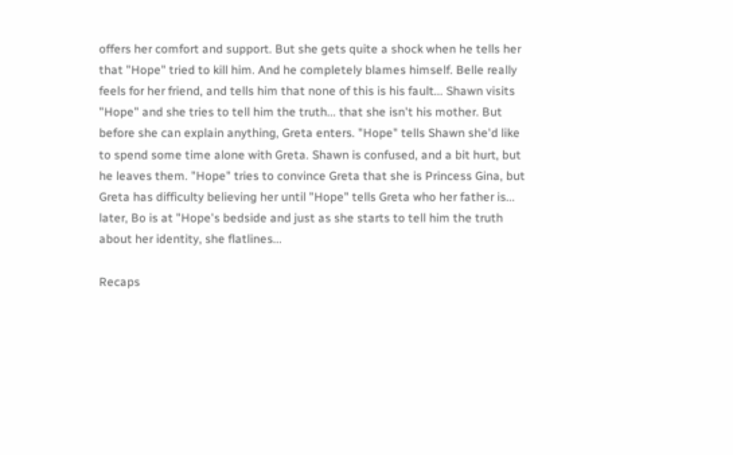offers her comfort and support. But she gets quite a shock when he tells her that "Hope" tried to kill him. And he completely blames himself. Belle really feels for her friend, and tells him that none of this is his fault... Shawn visits "Hope" and she tries to tell him the truth... that she isn't his mother. But before she can explain anything, Greta enters. "Hope" tells Shawn she'd like to spend some time alone with Greta. Shawn is confused, and a bit hurt, but he leaves them. "Hope" tries to convince Greta that she is Princess Gina, but Greta has difficulty believing her until "Hope" tells Greta who her father is... later, Bo is at "Hope's bedside and just as she starts to tell him the truth about her identity, she flatlines...

Recaps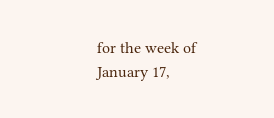for the week of January 17,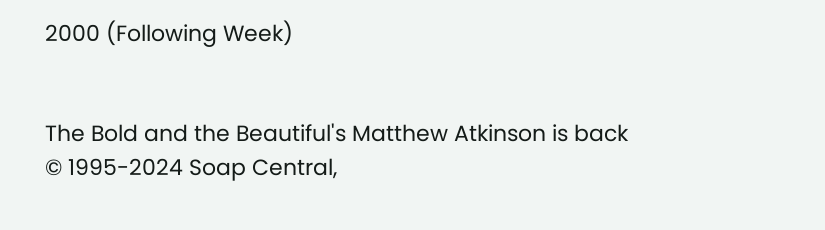2000 (Following Week)


The Bold and the Beautiful's Matthew Atkinson is back
© 1995-2024 Soap Central,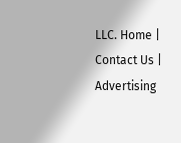LLC. Home | Contact Us | Advertising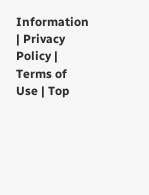Information | Privacy Policy | Terms of Use | Top